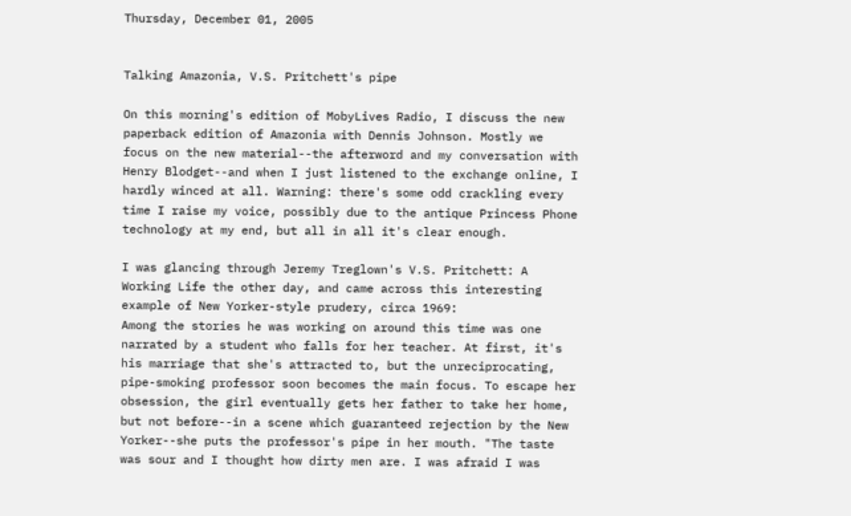Thursday, December 01, 2005


Talking Amazonia, V.S. Pritchett's pipe

On this morning's edition of MobyLives Radio, I discuss the new paperback edition of Amazonia with Dennis Johnson. Mostly we focus on the new material--the afterword and my conversation with Henry Blodget--and when I just listened to the exchange online, I hardly winced at all. Warning: there's some odd crackling every time I raise my voice, possibly due to the antique Princess Phone technology at my end, but all in all it's clear enough.

I was glancing through Jeremy Treglown's V.S. Pritchett: A Working Life the other day, and came across this interesting example of New Yorker-style prudery, circa 1969:
Among the stories he was working on around this time was one narrated by a student who falls for her teacher. At first, it's his marriage that she's attracted to, but the unreciprocating, pipe-smoking professor soon becomes the main focus. To escape her obsession, the girl eventually gets her father to take her home, but not before--in a scene which guaranteed rejection by the New Yorker--she puts the professor's pipe in her mouth. "The taste was sour and I thought how dirty men are. I was afraid I was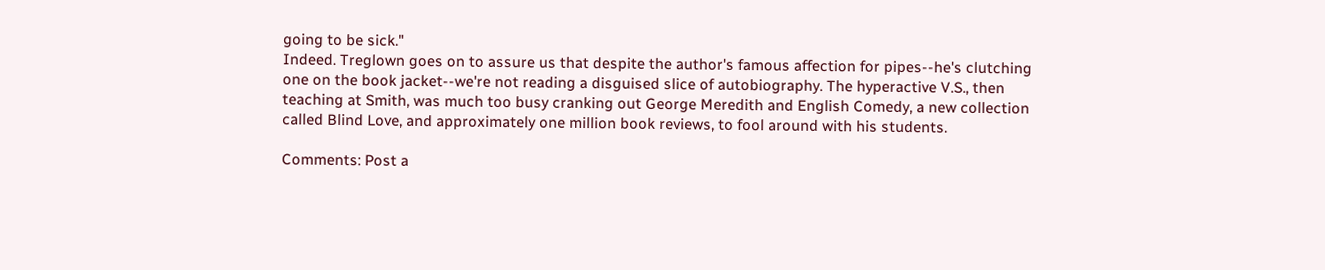going to be sick."
Indeed. Treglown goes on to assure us that despite the author's famous affection for pipes--he's clutching one on the book jacket--we're not reading a disguised slice of autobiography. The hyperactive V.S., then teaching at Smith, was much too busy cranking out George Meredith and English Comedy, a new collection called Blind Love, and approximately one million book reviews, to fool around with his students.

Comments: Post a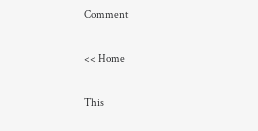Comment

<< Home

This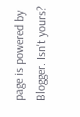page is powered by Blogger. Isn't yours?